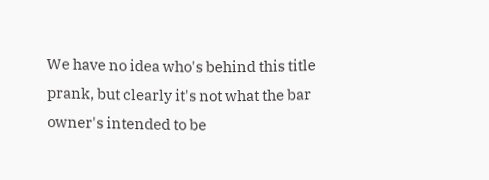We have no idea who's behind this title prank, but clearly it's not what the bar owner's intended to be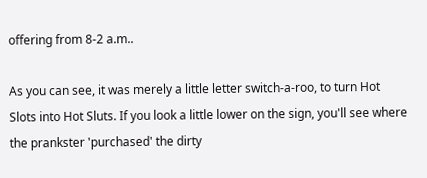offering from 8-2 a.m..

As you can see, it was merely a little letter switch-a-roo, to turn Hot Slots into Hot Sluts. If you look a little lower on the sign, you'll see where the prankster 'purchased' the dirty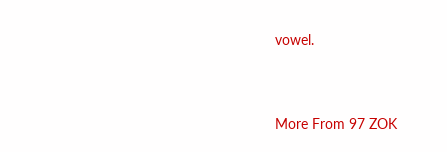vowel.


More From 97 ZOK